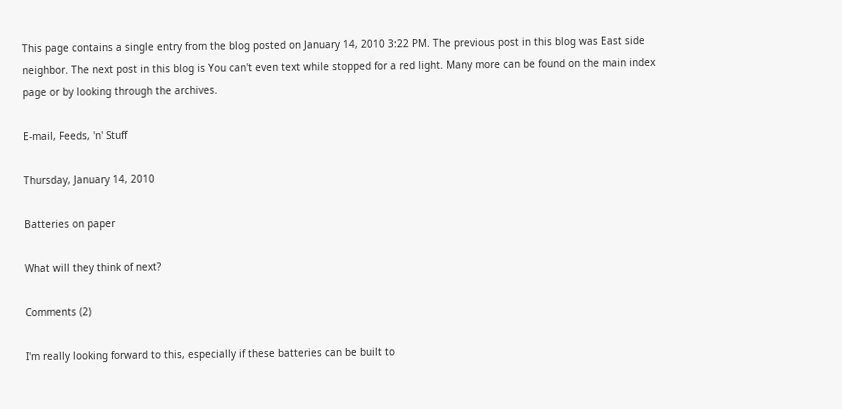This page contains a single entry from the blog posted on January 14, 2010 3:22 PM. The previous post in this blog was East side neighbor. The next post in this blog is You can't even text while stopped for a red light. Many more can be found on the main index page or by looking through the archives.

E-mail, Feeds, 'n' Stuff

Thursday, January 14, 2010

Batteries on paper

What will they think of next?

Comments (2)

I'm really looking forward to this, especially if these batteries can be built to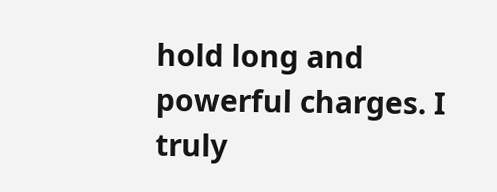hold long and powerful charges. I truly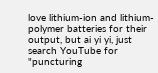love lithium-ion and lithium-polymer batteries for their output, but ai yi yi, just search YouTube for "puncturing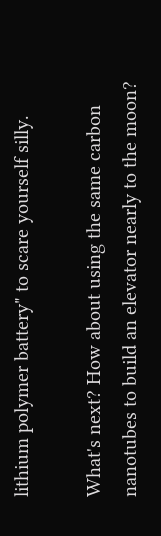lithium polymer battery" to scare yourself silly.

What's next? How about using the same carbon nanotubes to build an elevator nearly to the moon?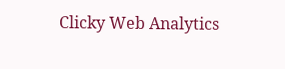Clicky Web Analytics